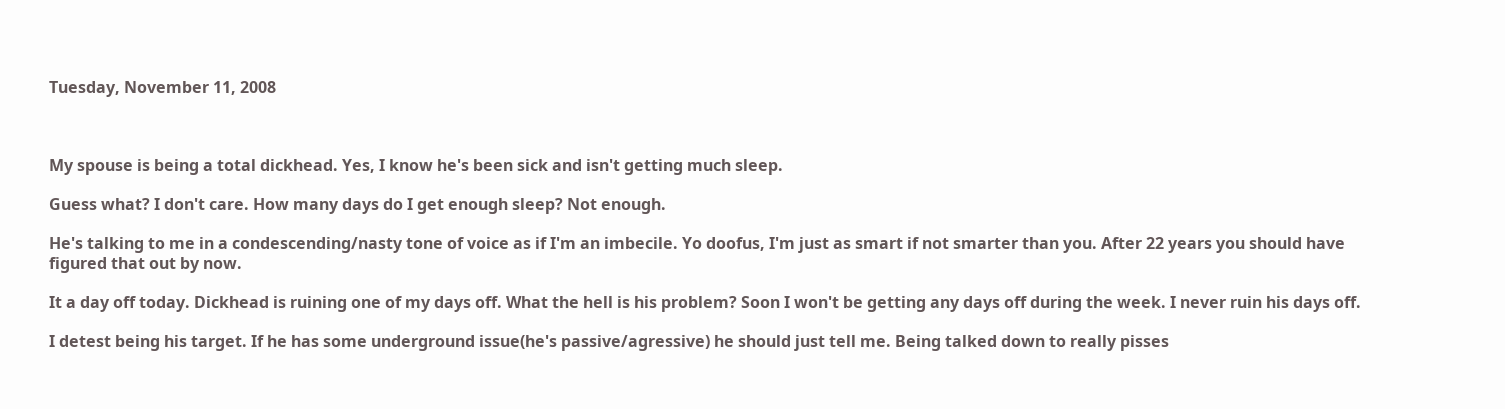Tuesday, November 11, 2008



My spouse is being a total dickhead. Yes, I know he's been sick and isn't getting much sleep.

Guess what? I don't care. How many days do I get enough sleep? Not enough.

He's talking to me in a condescending/nasty tone of voice as if I'm an imbecile. Yo doofus, I'm just as smart if not smarter than you. After 22 years you should have figured that out by now.

It a day off today. Dickhead is ruining one of my days off. What the hell is his problem? Soon I won't be getting any days off during the week. I never ruin his days off.

I detest being his target. If he has some underground issue(he's passive/agressive) he should just tell me. Being talked down to really pisses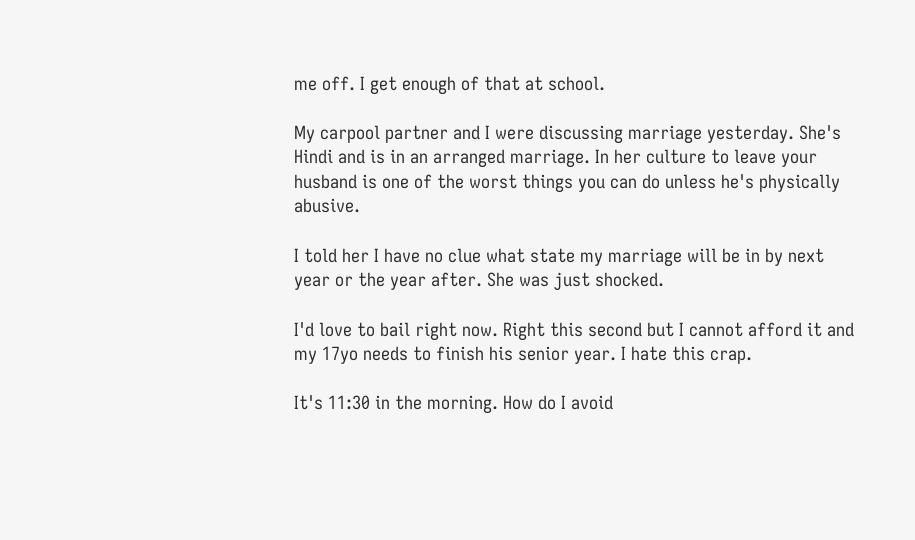me off. I get enough of that at school.

My carpool partner and I were discussing marriage yesterday. She's Hindi and is in an arranged marriage. In her culture to leave your husband is one of the worst things you can do unless he's physically abusive.

I told her I have no clue what state my marriage will be in by next year or the year after. She was just shocked.

I'd love to bail right now. Right this second but I cannot afford it and my 17yo needs to finish his senior year. I hate this crap.

It's 11:30 in the morning. How do I avoid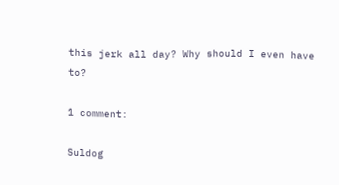this jerk all day? Why should I even have to?

1 comment:

Suldog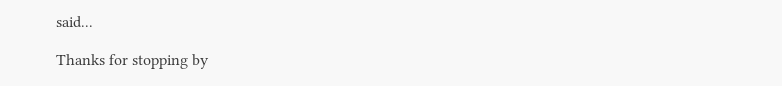said...

Thanks for stopping by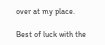over at my place.

Best of luck with the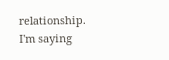relationship. I'm saying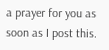a prayer for you as soon as I post this.